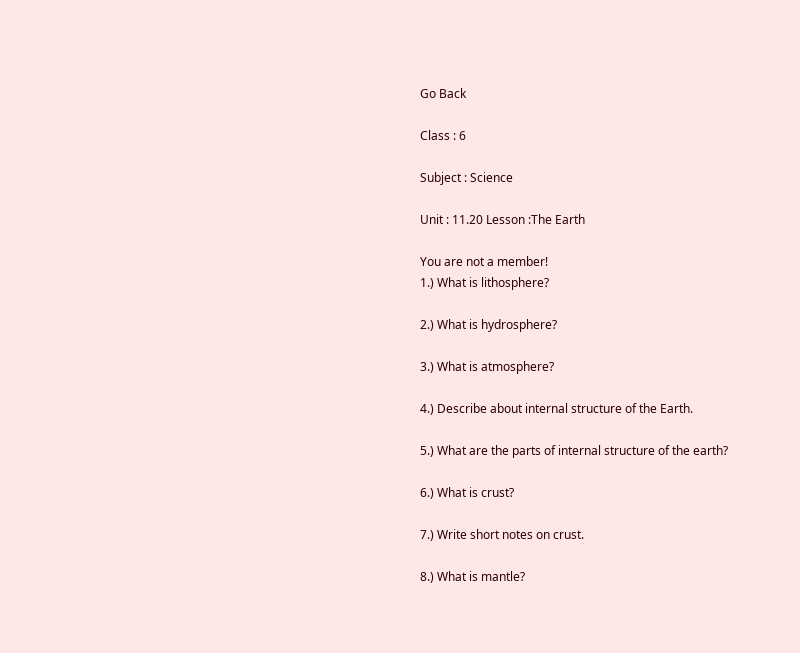Go Back

Class : 6

Subject : Science

Unit : 11.20 Lesson :The Earth

You are not a member!
1.) What is lithosphere?

2.) What is hydrosphere?

3.) What is atmosphere?

4.) Describe about internal structure of the Earth.

5.) What are the parts of internal structure of the earth?

6.) What is crust?

7.) Write short notes on crust.

8.) What is mantle?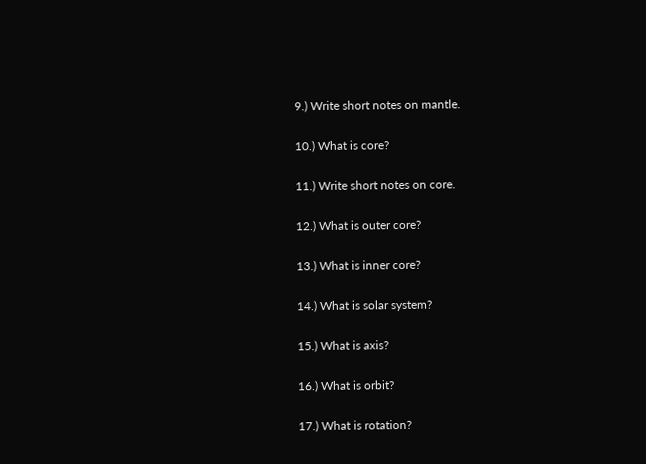9.) Write short notes on mantle.

10.) What is core?

11.) Write short notes on core.

12.) What is outer core?

13.) What is inner core?

14.) What is solar system?

15.) What is axis?

16.) What is orbit?

17.) What is rotation?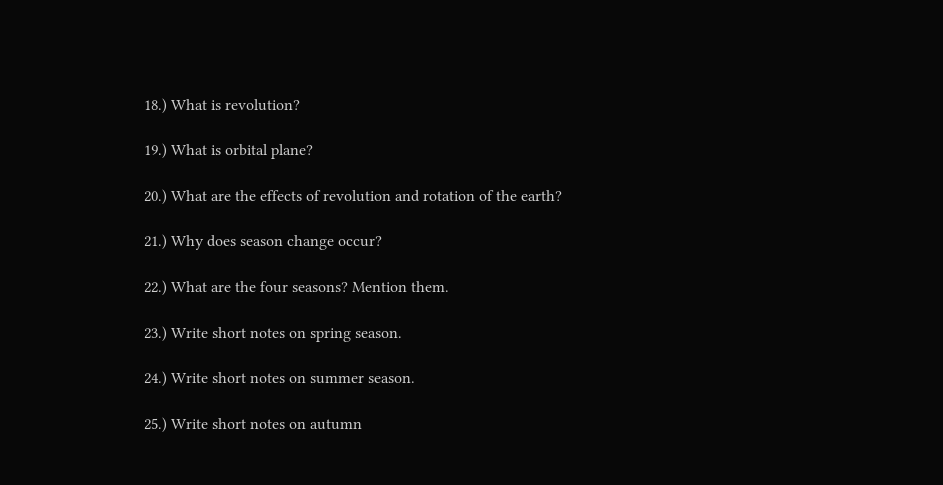18.) What is revolution?

19.) What is orbital plane?

20.) What are the effects of revolution and rotation of the earth?

21.) Why does season change occur?

22.) What are the four seasons? Mention them.

23.) Write short notes on spring season.

24.) Write short notes on summer season.

25.) Write short notes on autumn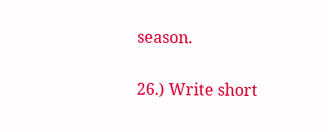season.

26.) Write short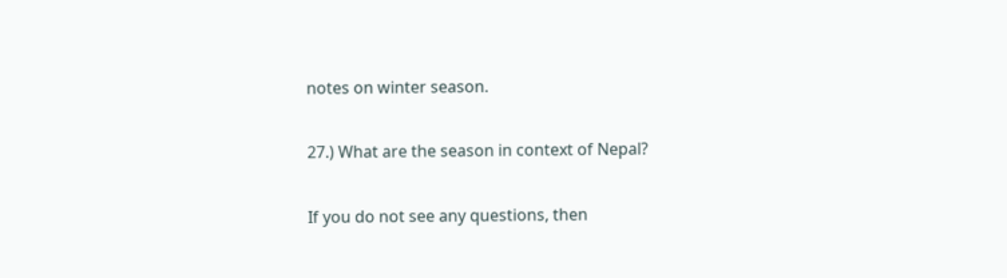notes on winter season.

27.) What are the season in context of Nepal?

If you do not see any questions, then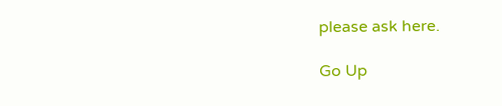please ask here.

Go Up